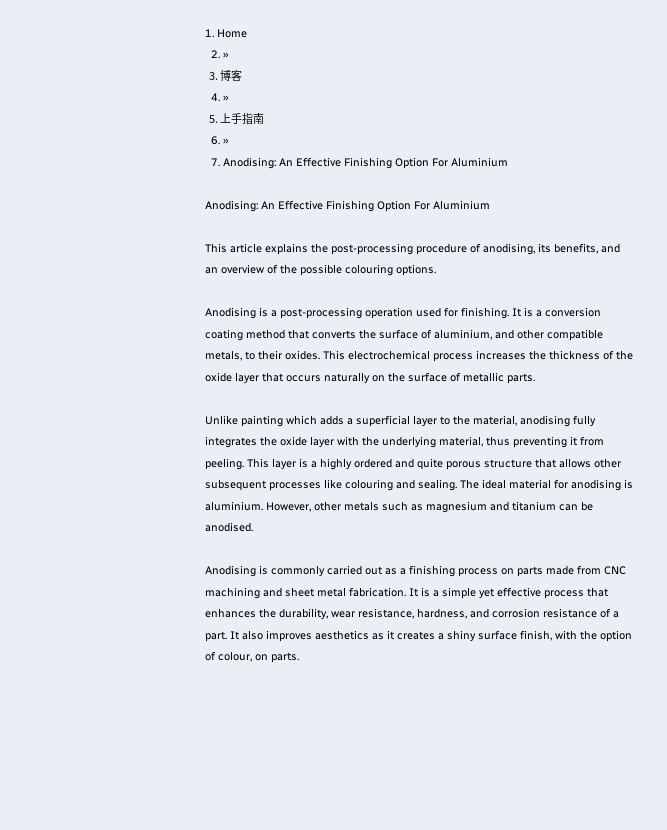1. Home
  2. »
  3. 博客
  4. »
  5. 上手指南
  6. »
  7. Anodising: An Effective Finishing Option For Aluminium

Anodising: An Effective Finishing Option For Aluminium

This article explains the post-processing procedure of anodising, its benefits, and an overview of the possible colouring options.

Anodising is a post-processing operation used for finishing. It is a conversion coating method that converts the surface of aluminium, and other compatible metals, to their oxides. This electrochemical process increases the thickness of the oxide layer that occurs naturally on the surface of metallic parts.

Unlike painting which adds a superficial layer to the material, anodising fully integrates the oxide layer with the underlying material, thus preventing it from peeling. This layer is a highly ordered and quite porous structure that allows other subsequent processes like colouring and sealing. The ideal material for anodising is aluminium. However, other metals such as magnesium and titanium can be anodised.

Anodising is commonly carried out as a finishing process on parts made from CNC machining and sheet metal fabrication. It is a simple yet effective process that enhances the durability, wear resistance, hardness, and corrosion resistance of a part. It also improves aesthetics as it creates a shiny surface finish, with the option of colour, on parts.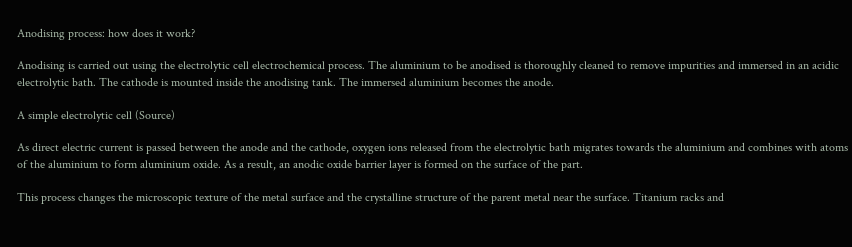Anodising process: how does it work?

Anodising is carried out using the electrolytic cell electrochemical process. The aluminium to be anodised is thoroughly cleaned to remove impurities and immersed in an acidic electrolytic bath. The cathode is mounted inside the anodising tank. The immersed aluminium becomes the anode.

A simple electrolytic cell (Source)

As direct electric current is passed between the anode and the cathode, oxygen ions released from the electrolytic bath migrates towards the aluminium and combines with atoms of the aluminium to form aluminium oxide. As a result, an anodic oxide barrier layer is formed on the surface of the part.

This process changes the microscopic texture of the metal surface and the crystalline structure of the parent metal near the surface. Titanium racks and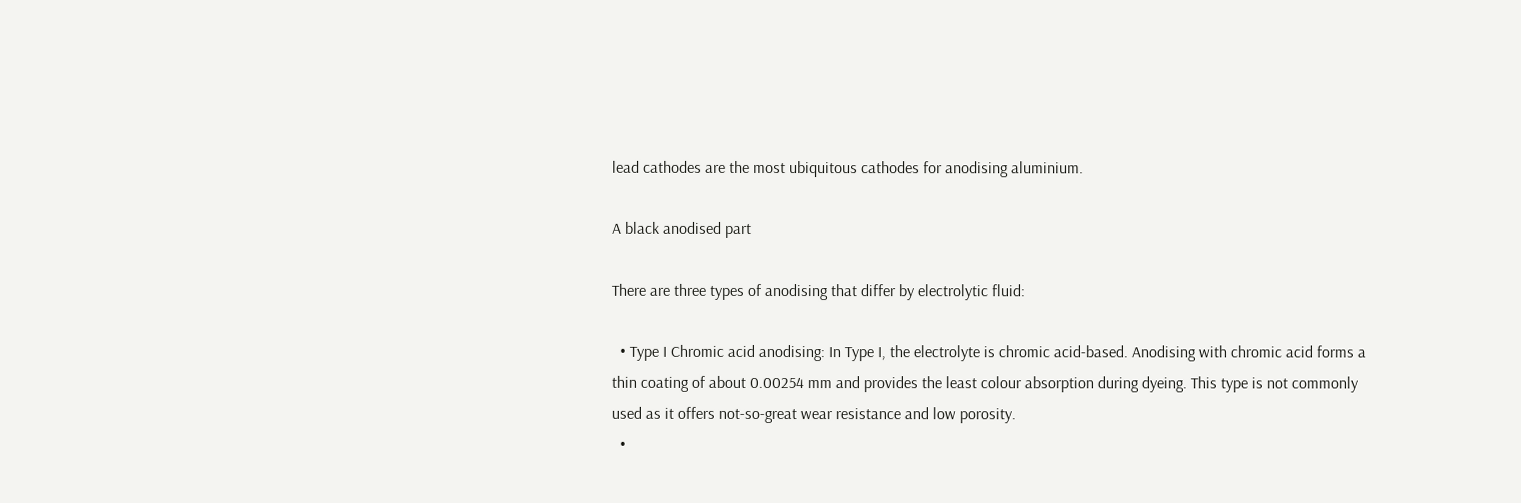lead cathodes are the most ubiquitous cathodes for anodising aluminium.

A black anodised part

There are three types of anodising that differ by electrolytic fluid:

  • Type I Chromic acid anodising: In Type I, the electrolyte is chromic acid-based. Anodising with chromic acid forms a thin coating of about 0.00254 mm and provides the least colour absorption during dyeing. This type is not commonly used as it offers not-so-great wear resistance and low porosity.
  •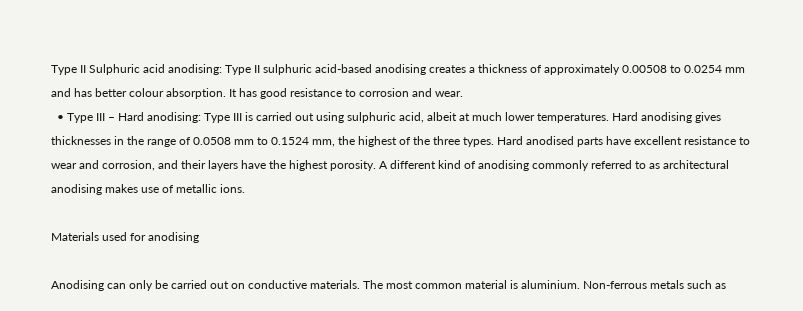Type II Sulphuric acid anodising: Type II sulphuric acid-based anodising creates a thickness of approximately 0.00508 to 0.0254 mm and has better colour absorption. It has good resistance to corrosion and wear.
  • Type III – Hard anodising: Type III is carried out using sulphuric acid, albeit at much lower temperatures. Hard anodising gives thicknesses in the range of 0.0508 mm to 0.1524 mm, the highest of the three types. Hard anodised parts have excellent resistance to wear and corrosion, and their layers have the highest porosity. A different kind of anodising commonly referred to as architectural anodising makes use of metallic ions.

Materials used for anodising

Anodising can only be carried out on conductive materials. The most common material is aluminium. Non-ferrous metals such as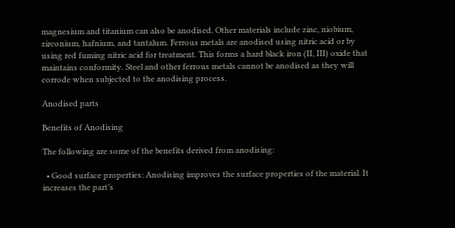magnesium and titanium can also be anodised. Other materials include zinc, niobium, zirconium, hafnium, and tantalum. Ferrous metals are anodised using nitric acid or by using red fuming nitric acid for treatment. This forms a hard black iron (II, III) oxide that maintains conformity. Steel and other ferrous metals cannot be anodised as they will corrode when subjected to the anodising process.

Anodised parts

Benefits of Anodising

The following are some of the benefits derived from anodising:

  • Good surface properties: Anodising improves the surface properties of the material. It increases the part’s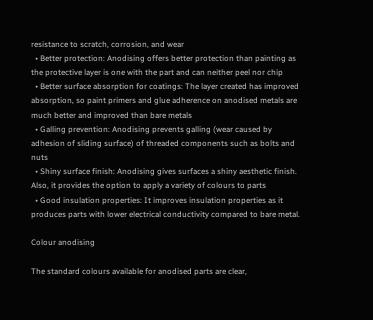resistance to scratch, corrosion, and wear
  • Better protection: Anodising offers better protection than painting as the protective layer is one with the part and can neither peel nor chip
  • Better surface absorption for coatings: The layer created has improved absorption, so paint primers and glue adherence on anodised metals are much better and improved than bare metals
  • Galling prevention: Anodising prevents galling (wear caused by adhesion of sliding surface) of threaded components such as bolts and nuts
  • Shiny surface finish: Anodising gives surfaces a shiny aesthetic finish. Also, it provides the option to apply a variety of colours to parts
  • Good insulation properties: It improves insulation properties as it produces parts with lower electrical conductivity compared to bare metal.

Colour anodising

The standard colours available for anodised parts are clear,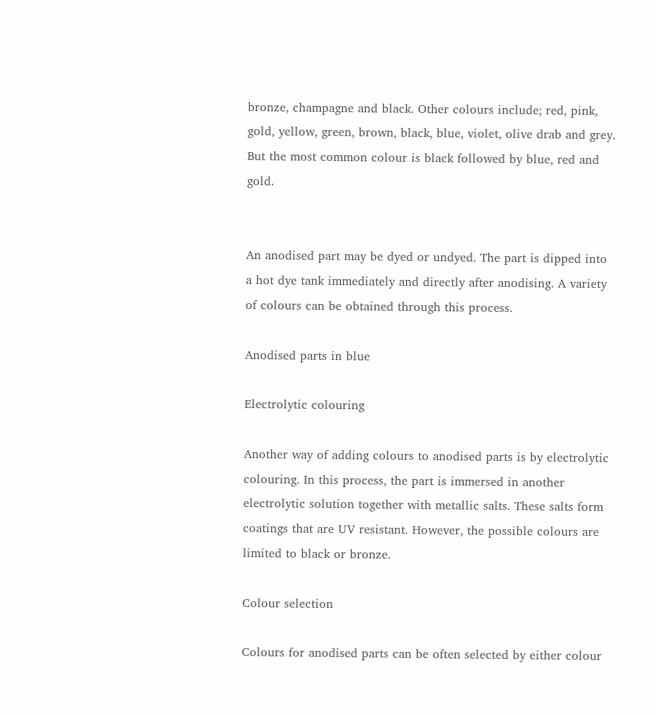bronze, champagne and black. Other colours include; red, pink, gold, yellow, green, brown, black, blue, violet, olive drab and grey. But the most common colour is black followed by blue, red and gold.


An anodised part may be dyed or undyed. The part is dipped into a hot dye tank immediately and directly after anodising. A variety of colours can be obtained through this process.

Anodised parts in blue

Electrolytic colouring

Another way of adding colours to anodised parts is by electrolytic colouring. In this process, the part is immersed in another electrolytic solution together with metallic salts. These salts form coatings that are UV resistant. However, the possible colours are limited to black or bronze.

Colour selection

Colours for anodised parts can be often selected by either colour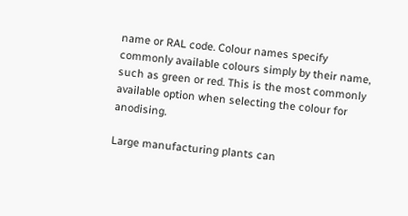name or RAL code. Colour names specify commonly available colours simply by their name, such as green or red. This is the most commonly available option when selecting the colour for anodising.

Large manufacturing plants can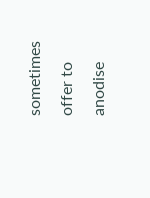sometimes offer to anodise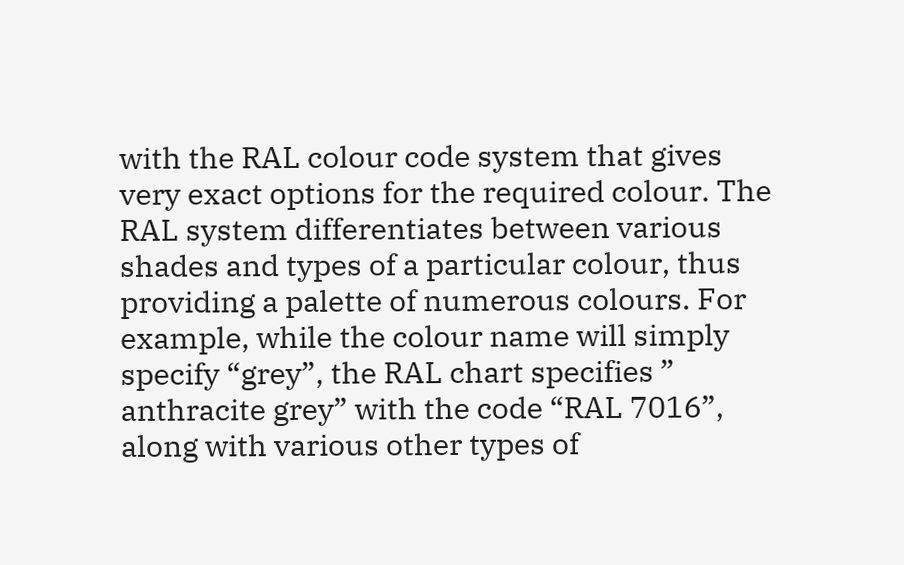with the RAL colour code system that gives very exact options for the required colour. The RAL system differentiates between various shades and types of a particular colour, thus providing a palette of numerous colours. For example, while the colour name will simply specify “grey”, the RAL chart specifies ” anthracite grey” with the code “RAL 7016”, along with various other types of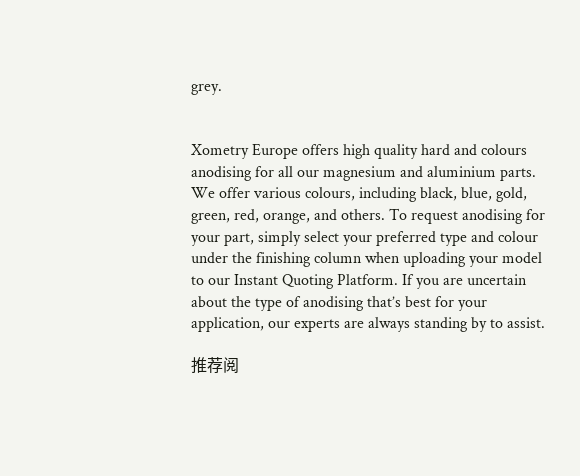grey.


Xometry Europe offers high quality hard and colours anodising for all our magnesium and aluminium parts. We offer various colours, including black, blue, gold, green, red, orange, and others. To request anodising for your part, simply select your preferred type and colour under the finishing column when uploading your model to our Instant Quoting Platform. If you are uncertain about the type of anodising that’s best for your application, our experts are always standing by to assist.

推荐阅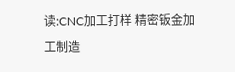读:CNC加工打样 精密钣金加工制造